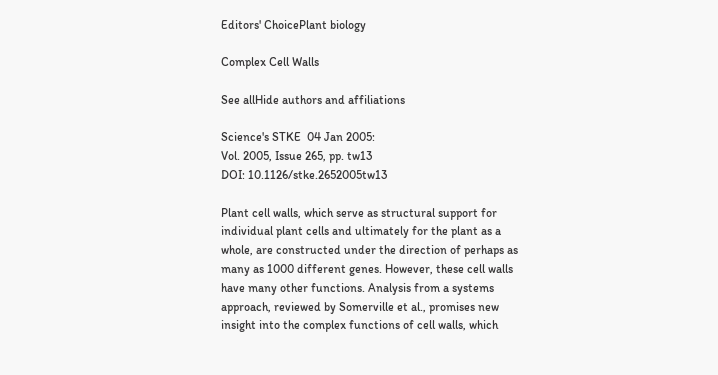Editors' ChoicePlant biology

Complex Cell Walls

See allHide authors and affiliations

Science's STKE  04 Jan 2005:
Vol. 2005, Issue 265, pp. tw13
DOI: 10.1126/stke.2652005tw13

Plant cell walls, which serve as structural support for individual plant cells and ultimately for the plant as a whole, are constructed under the direction of perhaps as many as 1000 different genes. However, these cell walls have many other functions. Analysis from a systems approach, reviewed by Somerville et al., promises new insight into the complex functions of cell walls, which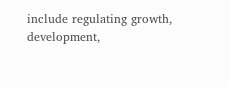include regulating growth, development,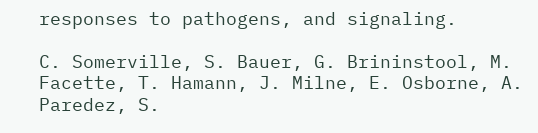responses to pathogens, and signaling.

C. Somerville, S. Bauer, G. Brininstool, M. Facette, T. Hamann, J. Milne, E. Osborne, A. Paredez, S.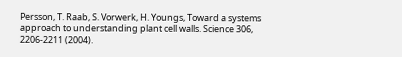Persson, T. Raab, S. Vorwerk, H. Youngs, Toward a systems approach to understanding plant cell walls. Science 306, 2206-2211 (2004).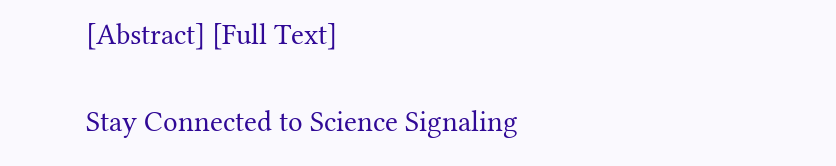[Abstract] [Full Text]

Stay Connected to Science Signaling